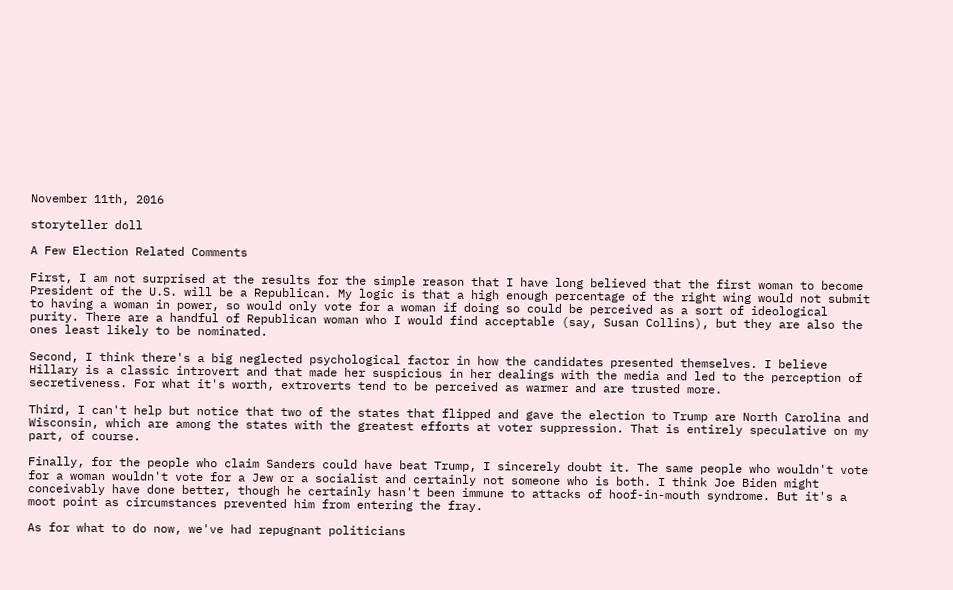November 11th, 2016

storyteller doll

A Few Election Related Comments

First, I am not surprised at the results for the simple reason that I have long believed that the first woman to become President of the U.S. will be a Republican. My logic is that a high enough percentage of the right wing would not submit to having a woman in power, so would only vote for a woman if doing so could be perceived as a sort of ideological purity. There are a handful of Republican woman who I would find acceptable (say, Susan Collins), but they are also the ones least likely to be nominated.

Second, I think there's a big neglected psychological factor in how the candidates presented themselves. I believe Hillary is a classic introvert and that made her suspicious in her dealings with the media and led to the perception of secretiveness. For what it's worth, extroverts tend to be perceived as warmer and are trusted more.

Third, I can't help but notice that two of the states that flipped and gave the election to Trump are North Carolina and Wisconsin, which are among the states with the greatest efforts at voter suppression. That is entirely speculative on my part, of course.

Finally, for the people who claim Sanders could have beat Trump, I sincerely doubt it. The same people who wouldn't vote for a woman wouldn't vote for a Jew or a socialist and certainly not someone who is both. I think Joe Biden might conceivably have done better, though he certainly hasn't been immune to attacks of hoof-in-mouth syndrome. But it's a moot point as circumstances prevented him from entering the fray.

As for what to do now, we've had repugnant politicians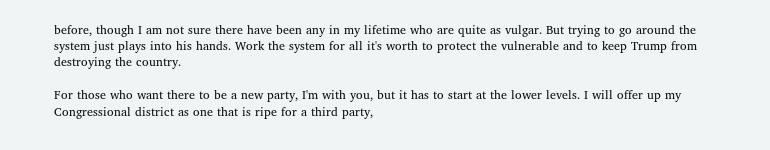before, though I am not sure there have been any in my lifetime who are quite as vulgar. But trying to go around the system just plays into his hands. Work the system for all it's worth to protect the vulnerable and to keep Trump from destroying the country.

For those who want there to be a new party, I'm with you, but it has to start at the lower levels. I will offer up my Congressional district as one that is ripe for a third party,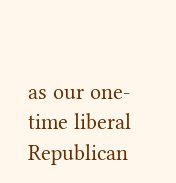as our one-time liberal Republican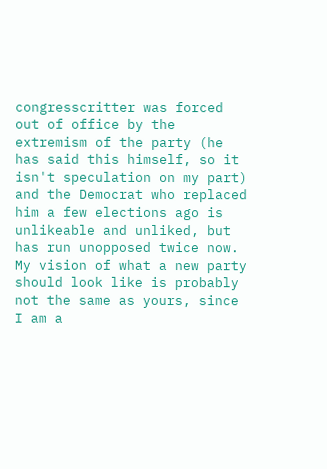congresscritter was forced out of office by the extremism of the party (he has said this himself, so it isn't speculation on my part) and the Democrat who replaced him a few elections ago is unlikeable and unliked, but has run unopposed twice now. My vision of what a new party should look like is probably not the same as yours, since I am a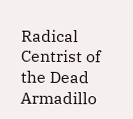Radical Centrist of the Dead Armadillo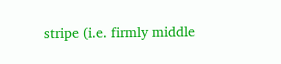stripe (i.e. firmly middle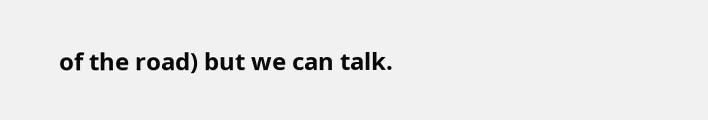of the road) but we can talk.